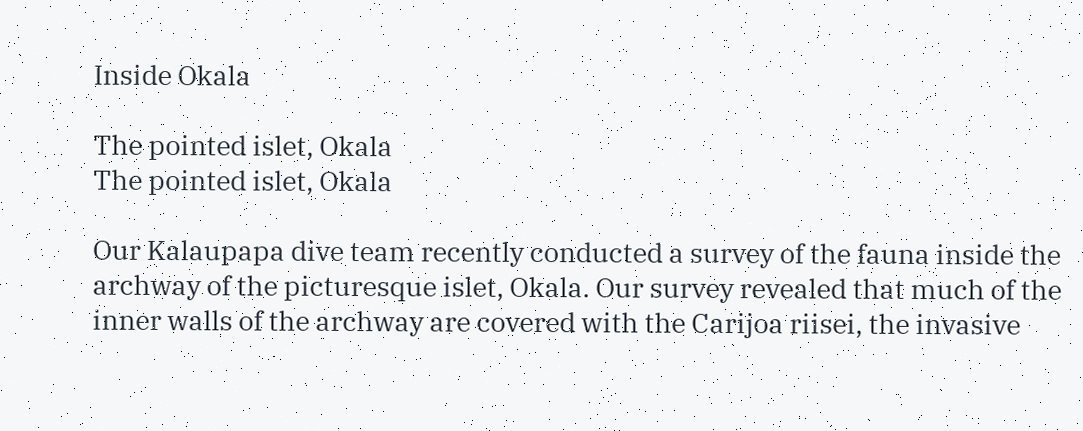Inside Okala

The pointed islet, Okala
The pointed islet, Okala

Our Kalaupapa dive team recently conducted a survey of the fauna inside the archway of the picturesque islet, Okala. Our survey revealed that much of the inner walls of the archway are covered with the Carijoa riisei, the invasive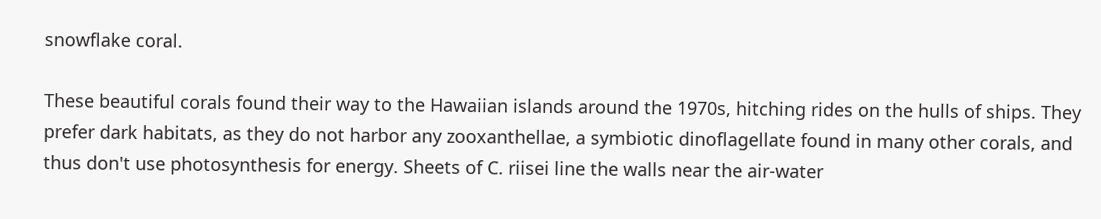snowflake coral.

These beautiful corals found their way to the Hawaiian islands around the 1970s, hitching rides on the hulls of ships. They prefer dark habitats, as they do not harbor any zooxanthellae, a symbiotic dinoflagellate found in many other corals, and thus don't use photosynthesis for energy. Sheets of C. riisei line the walls near the air-water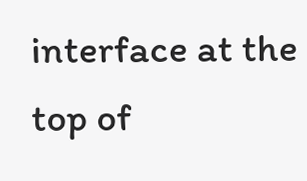interface at the top of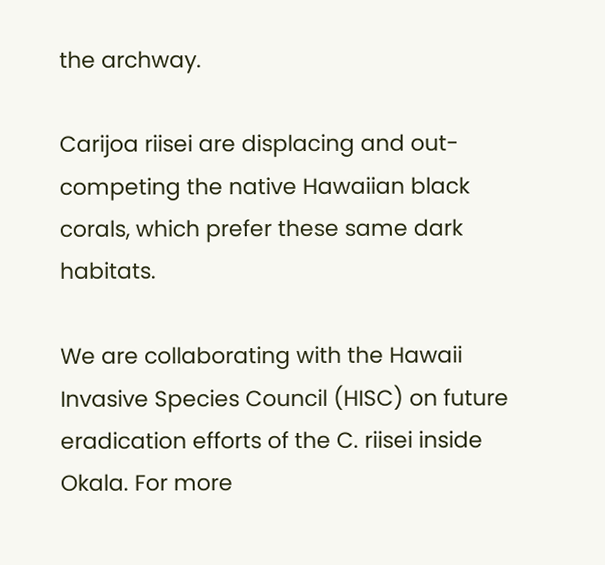the archway.

Carijoa riisei are displacing and out-competing the native Hawaiian black corals, which prefer these same dark habitats.

We are collaborating with the Hawaii Invasive Species Council (HISC) on future eradication efforts of the C. riisei inside Okala. For more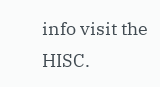info visit the HISC.